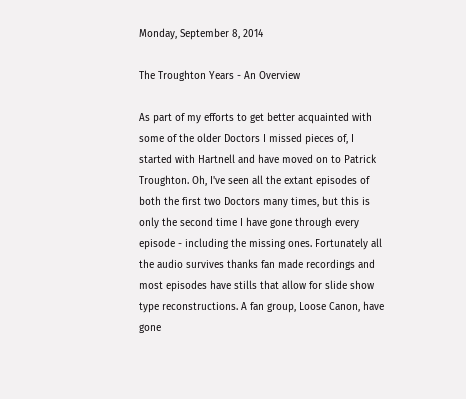Monday, September 8, 2014

The Troughton Years - An Overview

As part of my efforts to get better acquainted with some of the older Doctors I missed pieces of, I started with Hartnell and have moved on to Patrick Troughton. Oh, I've seen all the extant episodes of both the first two Doctors many times, but this is only the second time I have gone through every episode - including the missing ones. Fortunately all the audio survives thanks fan made recordings and most episodes have stills that allow for slide show type reconstructions. A fan group, Loose Canon, have gone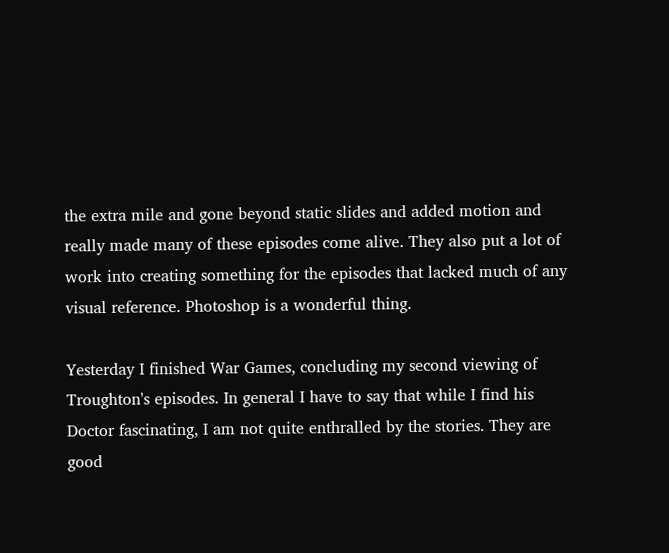the extra mile and gone beyond static slides and added motion and really made many of these episodes come alive. They also put a lot of work into creating something for the episodes that lacked much of any visual reference. Photoshop is a wonderful thing.

Yesterday I finished War Games, concluding my second viewing of Troughton's episodes. In general I have to say that while I find his Doctor fascinating, I am not quite enthralled by the stories. They are good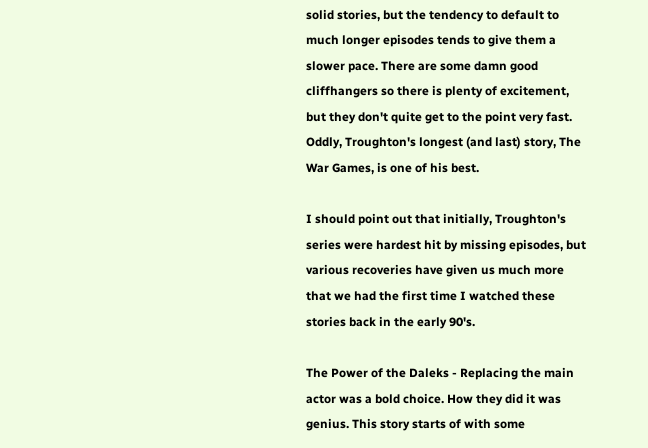solid stories, but the tendency to default to much longer episodes tends to give them a slower pace. There are some damn good cliffhangers so there is plenty of excitement, but they don't quite get to the point very fast. Oddly, Troughton's longest (and last) story, The War Games, is one of his best.

I should point out that initially, Troughton's series were hardest hit by missing episodes, but various recoveries have given us much more that we had the first time I watched these stories back in the early 90's.

The Power of the Daleks - Replacing the main actor was a bold choice. How they did it was genius. This story starts of with some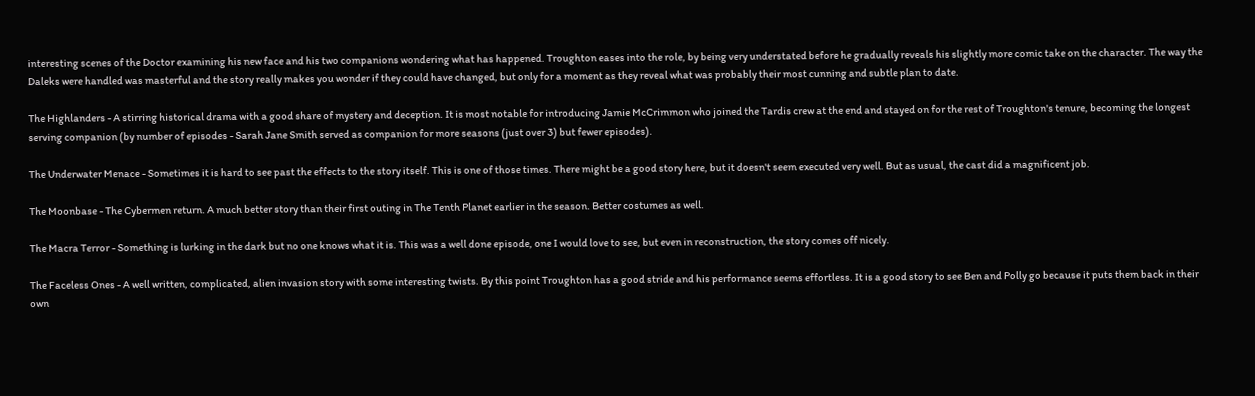interesting scenes of the Doctor examining his new face and his two companions wondering what has happened. Troughton eases into the role, by being very understated before he gradually reveals his slightly more comic take on the character. The way the Daleks were handled was masterful and the story really makes you wonder if they could have changed, but only for a moment as they reveal what was probably their most cunning and subtle plan to date.

The Highlanders - A stirring historical drama with a good share of mystery and deception. It is most notable for introducing Jamie McCrimmon who joined the Tardis crew at the end and stayed on for the rest of Troughton's tenure, becoming the longest serving companion (by number of episodes - Sarah Jane Smith served as companion for more seasons (just over 3) but fewer episodes).

The Underwater Menace - Sometimes it is hard to see past the effects to the story itself. This is one of those times. There might be a good story here, but it doesn't seem executed very well. But as usual, the cast did a magnificent job.

The Moonbase - The Cybermen return. A much better story than their first outing in The Tenth Planet earlier in the season. Better costumes as well.

The Macra Terror - Something is lurking in the dark but no one knows what it is. This was a well done episode, one I would love to see, but even in reconstruction, the story comes off nicely.

The Faceless Ones - A well written, complicated, alien invasion story with some interesting twists. By this point Troughton has a good stride and his performance seems effortless. It is a good story to see Ben and Polly go because it puts them back in their own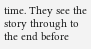time. They see the story through to the end before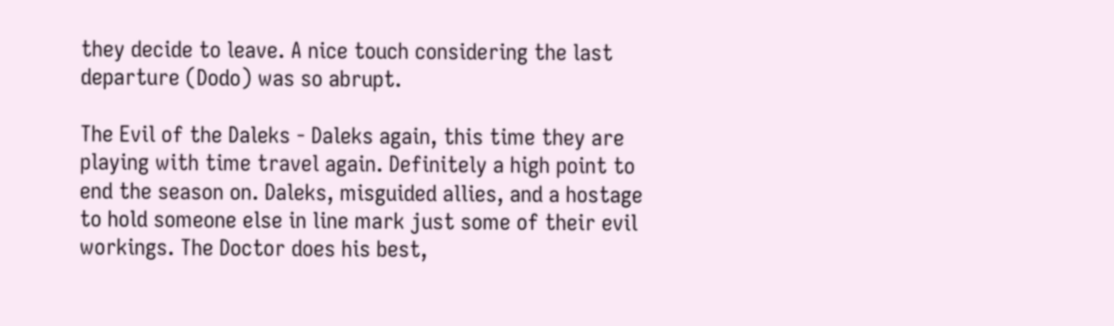they decide to leave. A nice touch considering the last departure (Dodo) was so abrupt.

The Evil of the Daleks - Daleks again, this time they are playing with time travel again. Definitely a high point to end the season on. Daleks, misguided allies, and a hostage to hold someone else in line mark just some of their evil workings. The Doctor does his best,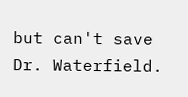but can't save Dr. Waterfield.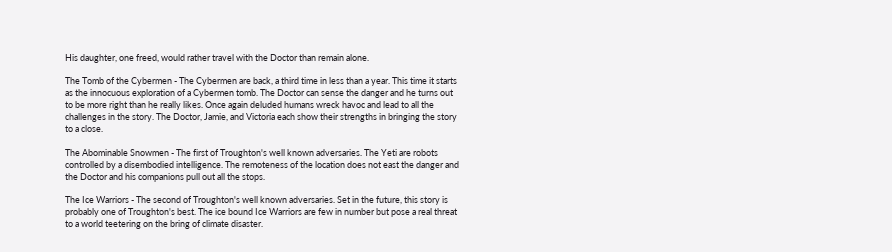His daughter, one freed, would rather travel with the Doctor than remain alone.

The Tomb of the Cybermen - The Cybermen are back, a third time in less than a year. This time it starts as the innocuous exploration of a Cybermen tomb. The Doctor can sense the danger and he turns out to be more right than he really likes. Once again deluded humans wreck havoc and lead to all the challenges in the story. The Doctor, Jamie, and Victoria each show their strengths in bringing the story to a close.

The Abominable Snowmen - The first of Troughton's well known adversaries. The Yeti are robots controlled by a disembodied intelligence. The remoteness of the location does not east the danger and the Doctor and his companions pull out all the stops.

The Ice Warriors - The second of Troughton's well known adversaries. Set in the future, this story is probably one of Troughton's best. The ice bound Ice Warriors are few in number but pose a real threat to a world teetering on the bring of climate disaster.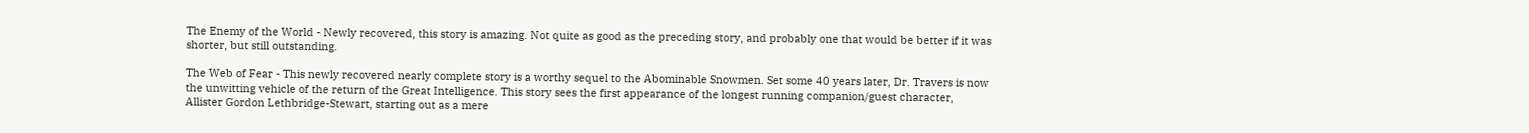The Enemy of the World - Newly recovered, this story is amazing. Not quite as good as the preceding story, and probably one that would be better if it was shorter, but still outstanding.

The Web of Fear - This newly recovered nearly complete story is a worthy sequel to the Abominable Snowmen. Set some 40 years later, Dr. Travers is now the unwitting vehicle of the return of the Great Intelligence. This story sees the first appearance of the longest running companion/guest character, Allister Gordon Lethbridge-Stewart, starting out as a mere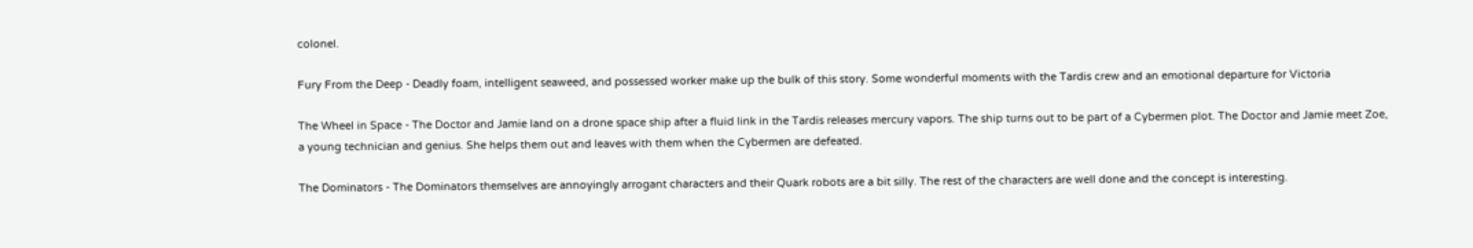colonel.

Fury From the Deep - Deadly foam, intelligent seaweed, and possessed worker make up the bulk of this story. Some wonderful moments with the Tardis crew and an emotional departure for Victoria

The Wheel in Space - The Doctor and Jamie land on a drone space ship after a fluid link in the Tardis releases mercury vapors. The ship turns out to be part of a Cybermen plot. The Doctor and Jamie meet Zoe, a young technician and genius. She helps them out and leaves with them when the Cybermen are defeated.

The Dominators - The Dominators themselves are annoyingly arrogant characters and their Quark robots are a bit silly. The rest of the characters are well done and the concept is interesting.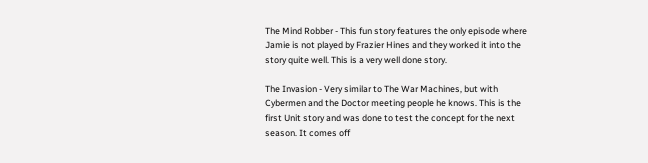The Mind Robber - This fun story features the only episode where Jamie is not played by Frazier Hines and they worked it into the story quite well. This is a very well done story.

The Invasion - Very similar to The War Machines, but with Cybermen and the Doctor meeting people he knows. This is the first Unit story and was done to test the concept for the next season. It comes off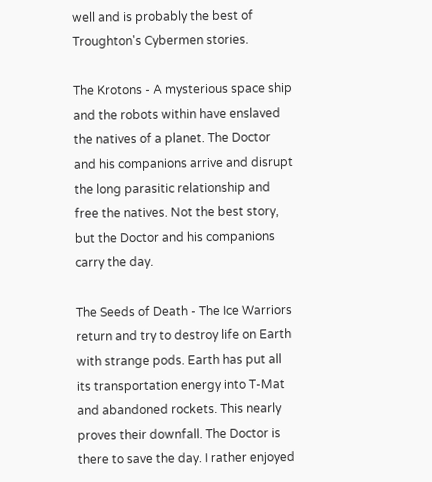well and is probably the best of Troughton's Cybermen stories.

The Krotons - A mysterious space ship and the robots within have enslaved the natives of a planet. The Doctor and his companions arrive and disrupt the long parasitic relationship and free the natives. Not the best story, but the Doctor and his companions carry the day.

The Seeds of Death - The Ice Warriors return and try to destroy life on Earth with strange pods. Earth has put all its transportation energy into T-Mat and abandoned rockets. This nearly proves their downfall. The Doctor is there to save the day. I rather enjoyed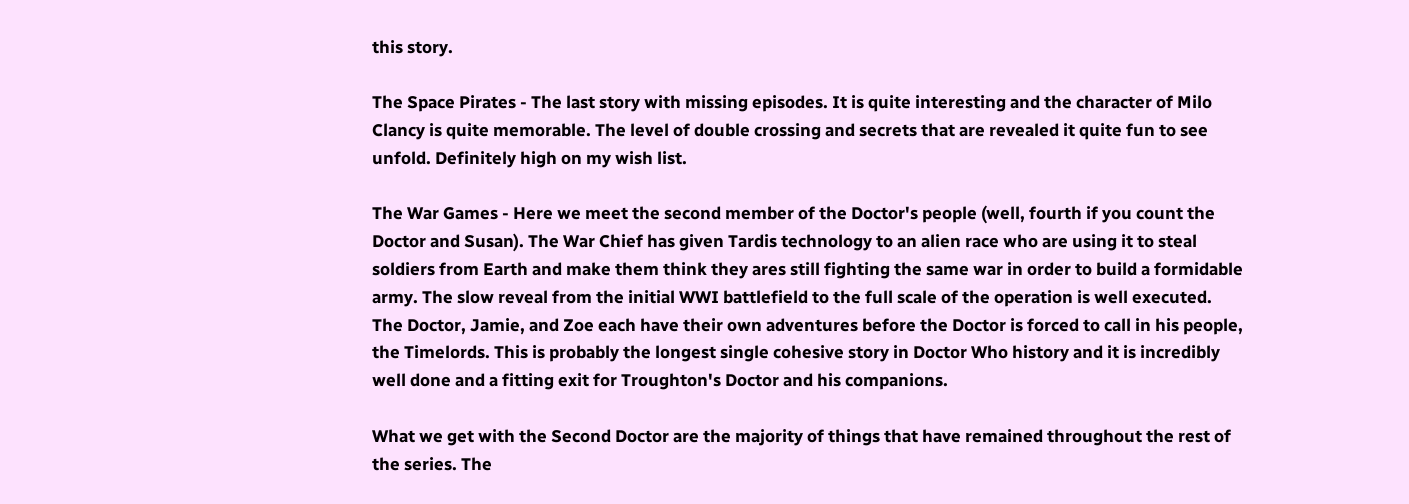this story.

The Space Pirates - The last story with missing episodes. It is quite interesting and the character of Milo Clancy is quite memorable. The level of double crossing and secrets that are revealed it quite fun to see unfold. Definitely high on my wish list.

The War Games - Here we meet the second member of the Doctor's people (well, fourth if you count the Doctor and Susan). The War Chief has given Tardis technology to an alien race who are using it to steal soldiers from Earth and make them think they ares still fighting the same war in order to build a formidable army. The slow reveal from the initial WWI battlefield to the full scale of the operation is well executed. The Doctor, Jamie, and Zoe each have their own adventures before the Doctor is forced to call in his people, the Timelords. This is probably the longest single cohesive story in Doctor Who history and it is incredibly well done and a fitting exit for Troughton's Doctor and his companions.

What we get with the Second Doctor are the majority of things that have remained throughout the rest of the series. The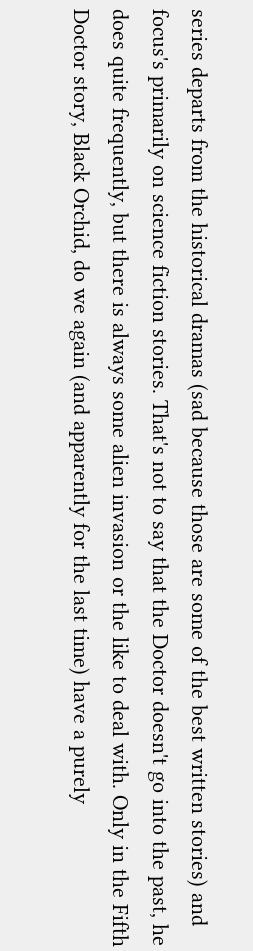series departs from the historical dramas (sad because those are some of the best written stories) and focus's primarily on science fiction stories. That's not to say that the Doctor doesn't go into the past, he does quite frequently, but there is always some alien invasion or the like to deal with. Only in the Fifth Doctor story, Black Orchid, do we again (and apparently for the last time) have a purely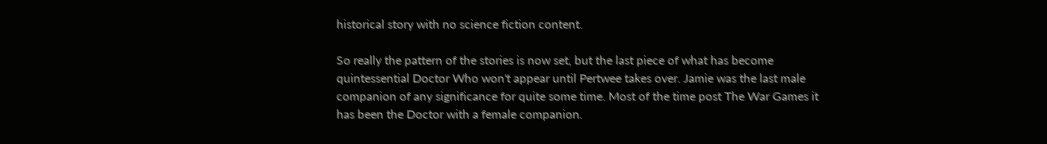historical story with no science fiction content.

So really the pattern of the stories is now set, but the last piece of what has become quintessential Doctor Who won't appear until Pertwee takes over. Jamie was the last male companion of any significance for quite some time. Most of the time post The War Games it has been the Doctor with a female companion.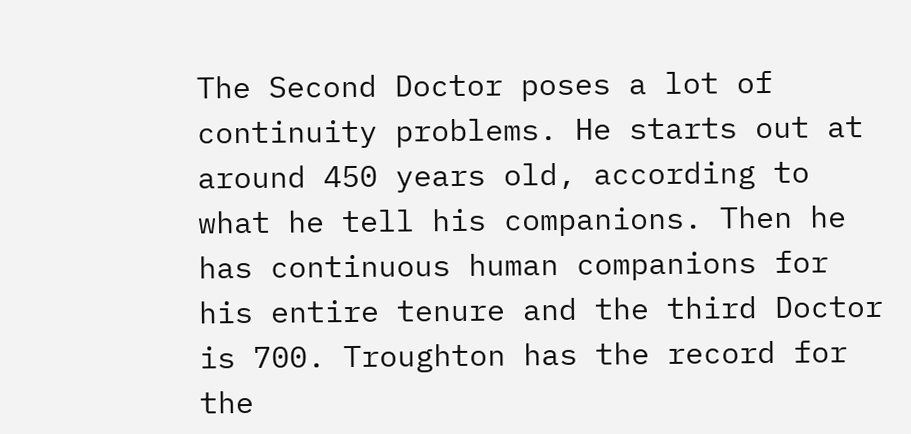The Second Doctor poses a lot of continuity problems. He starts out at around 450 years old, according to what he tell his companions. Then he has continuous human companions for his entire tenure and the third Doctor is 700. Troughton has the record for the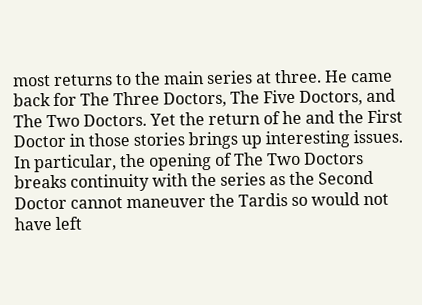most returns to the main series at three. He came back for The Three Doctors, The Five Doctors, and The Two Doctors. Yet the return of he and the First Doctor in those stories brings up interesting issues. In particular, the opening of The Two Doctors breaks continuity with the series as the Second Doctor cannot maneuver the Tardis so would not have left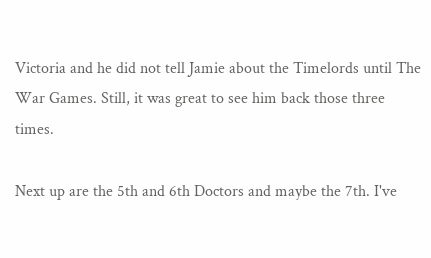Victoria and he did not tell Jamie about the Timelords until The War Games. Still, it was great to see him back those three times.

Next up are the 5th and 6th Doctors and maybe the 7th. I've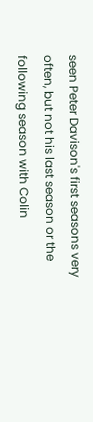seen Peter Davison's first seasons very often, but not his last season or the following season with Colin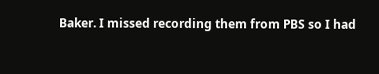Baker. I missed recording them from PBS so I had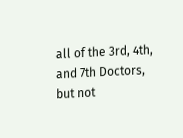all of the 3rd, 4th, and 7th Doctors, but not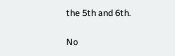the 5th and 6th.

No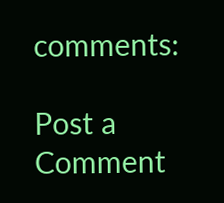comments:

Post a Comment